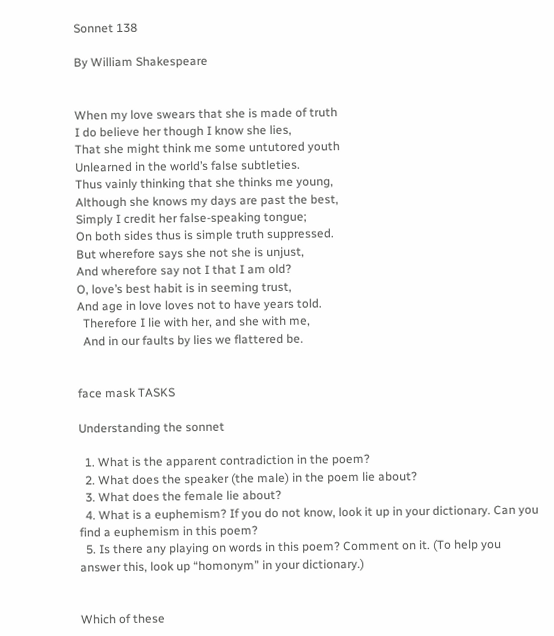Sonnet 138

By William Shakespeare


When my love swears that she is made of truth
I do believe her though I know she lies,
That she might think me some untutored youth
Unlearned in the world’s false subtleties.
Thus vainly thinking that she thinks me young,
Although she knows my days are past the best,
Simply I credit her false-speaking tongue;
On both sides thus is simple truth suppressed.
But wherefore says she not she is unjust,
And wherefore say not I that I am old?
O, love’s best habit is in seeming trust,
And age in love loves not to have years told.
  Therefore I lie with her, and she with me,
  And in our faults by lies we flattered be.


face mask TASKS

Understanding the sonnet

  1. What is the apparent contradiction in the poem?
  2. What does the speaker (the male) in the poem lie about?
  3. What does the female lie about?
  4. What is a euphemism? If you do not know, look it up in your dictionary. Can you find a euphemism in this poem?
  5. Is there any playing on words in this poem? Comment on it. (To help you answer this, look up “homonym” in your dictionary.)


Which of these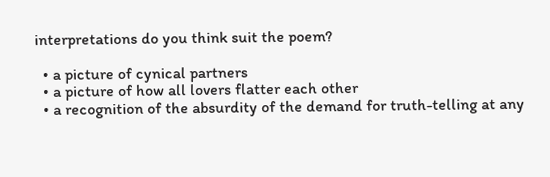interpretations do you think suit the poem?

  • a picture of cynical partners
  • a picture of how all lovers flatter each other
  • a recognition of the absurdity of the demand for truth-telling at any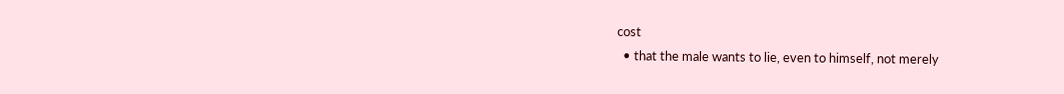cost
  • that the male wants to lie, even to himself, not merely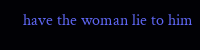have the woman lie to him